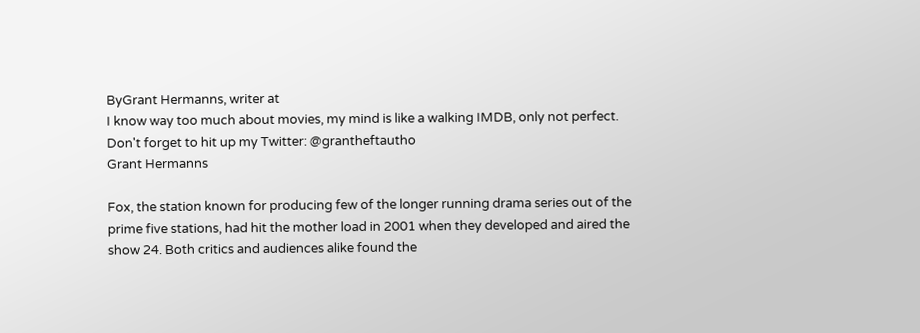ByGrant Hermanns, writer at
I know way too much about movies, my mind is like a walking IMDB, only not perfect. Don't forget to hit up my Twitter: @grantheftautho
Grant Hermanns

Fox, the station known for producing few of the longer running drama series out of the prime five stations, had hit the mother load in 2001 when they developed and aired the show 24. Both critics and audiences alike found the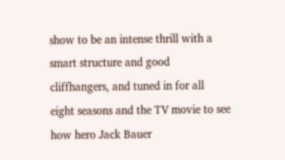show to be an intense thrill with a smart structure and good cliffhangers, and tuned in for all eight seasons and the TV movie to see how hero Jack Bauer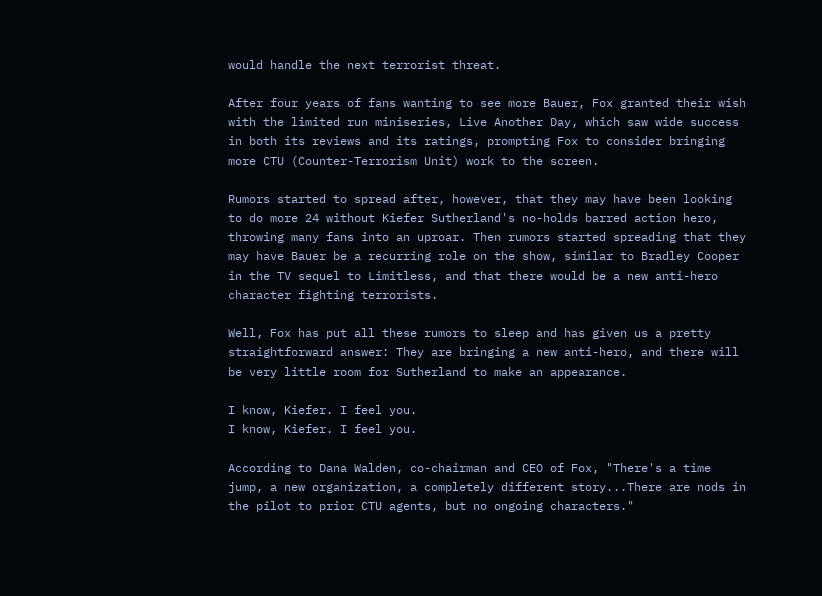would handle the next terrorist threat.

After four years of fans wanting to see more Bauer, Fox granted their wish with the limited run miniseries, Live Another Day, which saw wide success in both its reviews and its ratings, prompting Fox to consider bringing more CTU (Counter-Terrorism Unit) work to the screen.

Rumors started to spread after, however, that they may have been looking to do more 24 without Kiefer Sutherland's no-holds barred action hero, throwing many fans into an uproar. Then rumors started spreading that they may have Bauer be a recurring role on the show, similar to Bradley Cooper in the TV sequel to Limitless, and that there would be a new anti-hero character fighting terrorists.

Well, Fox has put all these rumors to sleep and has given us a pretty straightforward answer: They are bringing a new anti-hero, and there will be very little room for Sutherland to make an appearance.

I know, Kiefer. I feel you.
I know, Kiefer. I feel you.

According to Dana Walden, co-chairman and CEO of Fox, "There's a time jump, a new organization, a completely different story...There are nods in the pilot to prior CTU agents, but no ongoing characters."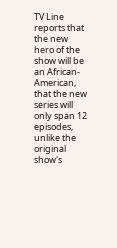TV Line reports that the new hero of the show will be an African-American, that the new series will only span 12 episodes, unlike the original show's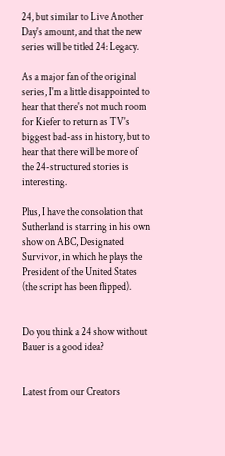24, but similar to Live Another Day's amount, and that the new series will be titled 24: Legacy.

As a major fan of the original series, I'm a little disappointed to hear that there's not much room for Kiefer to return as TV's biggest bad-ass in history, but to hear that there will be more of the 24-structured stories is interesting.

Plus, I have the consolation that Sutherland is starring in his own show on ABC, Designated Survivor, in which he plays the President of the United States (the script has been flipped).


Do you think a 24 show without Bauer is a good idea?


Latest from our Creators